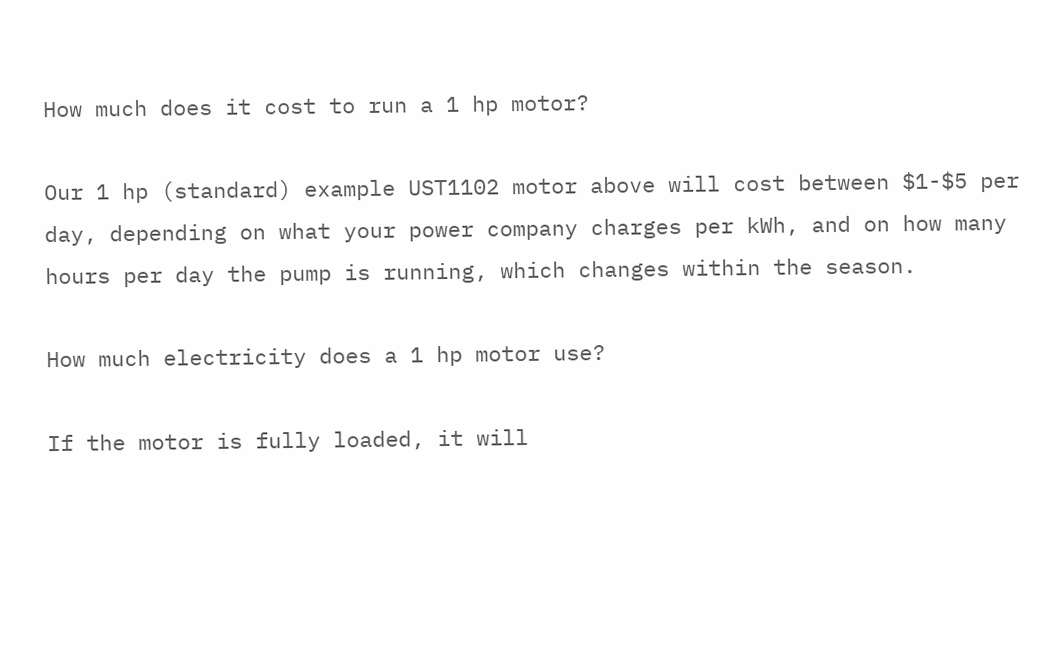How much does it cost to run a 1 hp motor?

Our 1 hp (standard) example UST1102 motor above will cost between $1-$5 per day, depending on what your power company charges per kWh, and on how many hours per day the pump is running, which changes within the season.

How much electricity does a 1 hp motor use?

If the motor is fully loaded, it will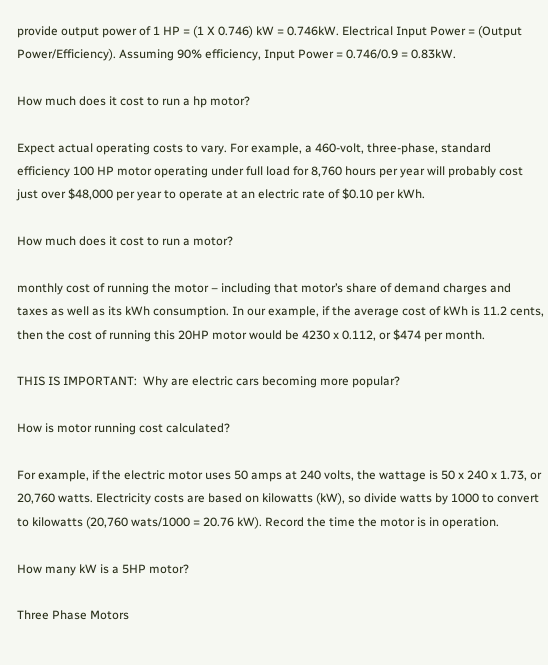provide output power of 1 HP = (1 X 0.746) kW = 0.746kW. Electrical Input Power = (Output Power/Efficiency). Assuming 90% efficiency, Input Power = 0.746/0.9 = 0.83kW.

How much does it cost to run a hp motor?

Expect actual operating costs to vary. For example, a 460-volt, three-phase, standard efficiency 100 HP motor operating under full load for 8,760 hours per year will probably cost just over $48,000 per year to operate at an electric rate of $0.10 per kWh.

How much does it cost to run a motor?

monthly cost of running the motor – including that motor’s share of demand charges and taxes as well as its kWh consumption. In our example, if the average cost of kWh is 11.2 cents, then the cost of running this 20HP motor would be 4230 x 0.112, or $474 per month.

THIS IS IMPORTANT:  Why are electric cars becoming more popular?

How is motor running cost calculated?

For example, if the electric motor uses 50 amps at 240 volts, the wattage is 50 x 240 x 1.73, or 20,760 watts. Electricity costs are based on kilowatts (kW), so divide watts by 1000 to convert to kilowatts (20,760 wats/1000 = 20.76 kW). Record the time the motor is in operation.

How many kW is a 5HP motor?

Three Phase Motors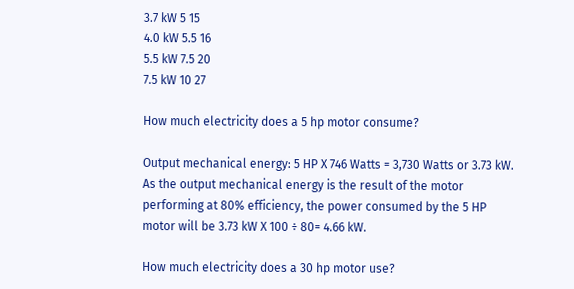3.7 kW 5 15
4.0 kW 5.5 16
5.5 kW 7.5 20
7.5 kW 10 27

How much electricity does a 5 hp motor consume?

Output mechanical energy: 5 HP X 746 Watts = 3,730 Watts or 3.73 kW. As the output mechanical energy is the result of the motor performing at 80% efficiency, the power consumed by the 5 HP motor will be 3.73 kW X 100 ÷ 80= 4.66 kW.

How much electricity does a 30 hp motor use?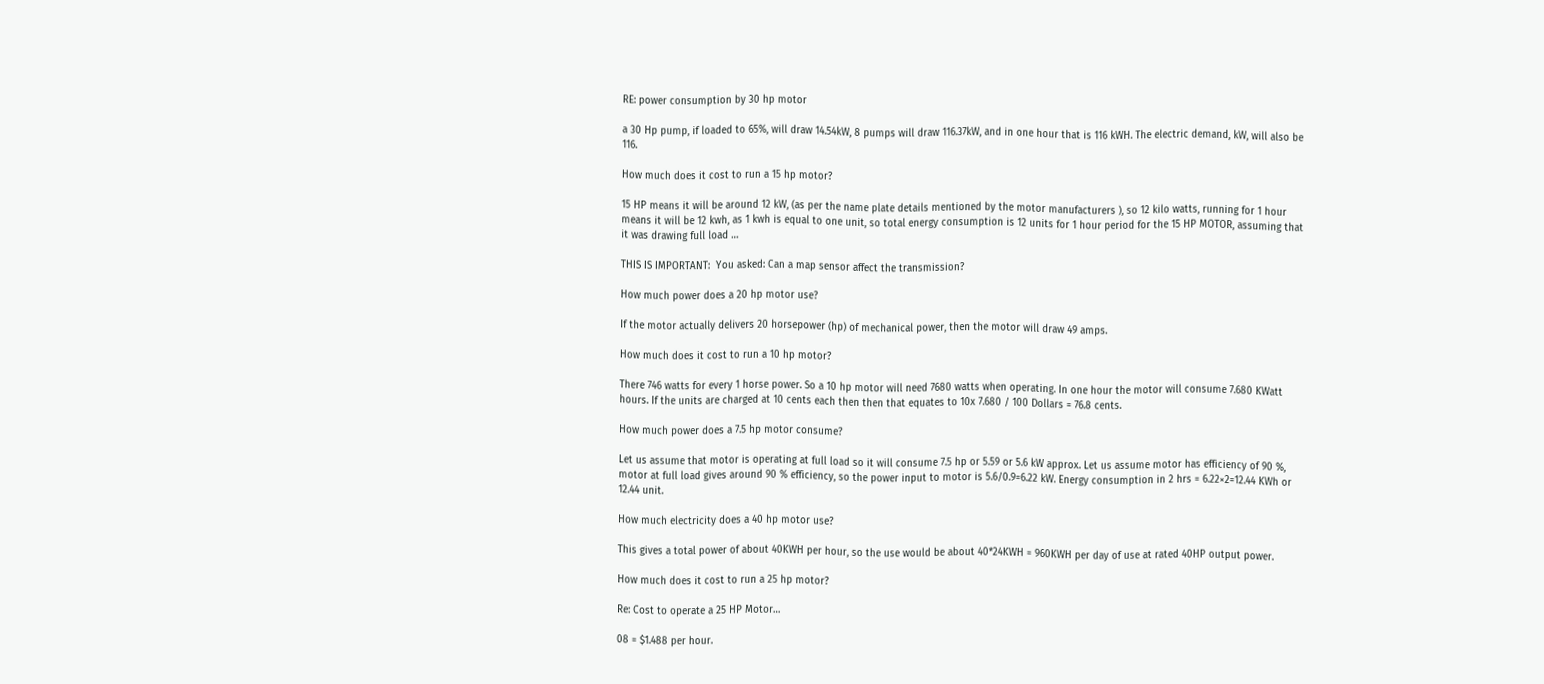RE: power consumption by 30 hp motor

a 30 Hp pump, if loaded to 65%, will draw 14.54kW, 8 pumps will draw 116.37kW, and in one hour that is 116 kWH. The electric demand, kW, will also be 116.

How much does it cost to run a 15 hp motor?

15 HP means it will be around 12 kW, (as per the name plate details mentioned by the motor manufacturers ), so 12 kilo watts, running for 1 hour means it will be 12 kwh, as 1 kwh is equal to one unit, so total energy consumption is 12 units for 1 hour period for the 15 HP MOTOR, assuming that it was drawing full load …

THIS IS IMPORTANT:  You asked: Can a map sensor affect the transmission?

How much power does a 20 hp motor use?

If the motor actually delivers 20 horsepower (hp) of mechanical power, then the motor will draw 49 amps.

How much does it cost to run a 10 hp motor?

There 746 watts for every 1 horse power. So a 10 hp motor will need 7680 watts when operating. In one hour the motor will consume 7.680 KWatt hours. If the units are charged at 10 cents each then then that equates to 10x 7.680 / 100 Dollars = 76.8 cents.

How much power does a 7.5 hp motor consume?

Let us assume that motor is operating at full load so it will consume 7.5 hp or 5.59 or 5.6 kW approx. Let us assume motor has efficiency of 90 %, motor at full load gives around 90 % efficiency, so the power input to motor is 5.6/0.9=6.22 kW. Energy consumption in 2 hrs = 6.22×2=12.44 KWh or 12.44 unit.

How much electricity does a 40 hp motor use?

This gives a total power of about 40KWH per hour, so the use would be about 40*24KWH = 960KWH per day of use at rated 40HP output power.

How much does it cost to run a 25 hp motor?

Re: Cost to operate a 25 HP Motor…

08 = $1.488 per hour.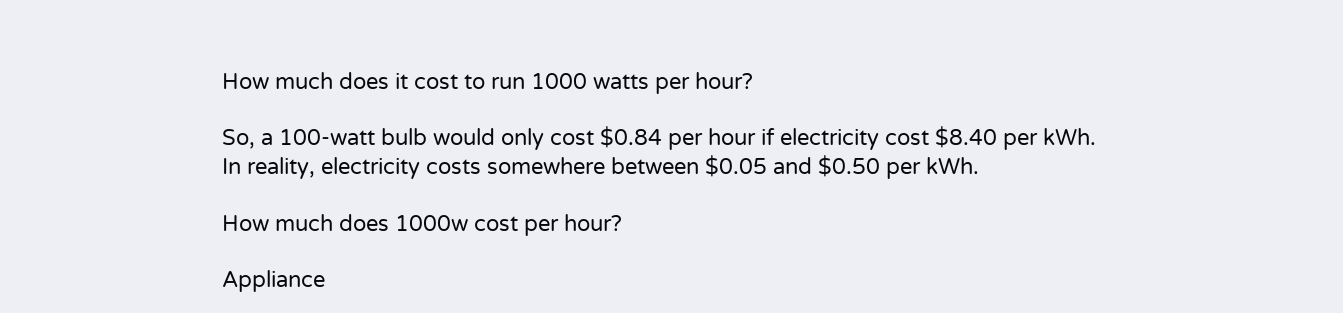How much does it cost to run 1000 watts per hour?

So, a 100-watt bulb would only cost $0.84 per hour if electricity cost $8.40 per kWh. In reality, electricity costs somewhere between $0.05 and $0.50 per kWh.

How much does 1000w cost per hour?

Appliance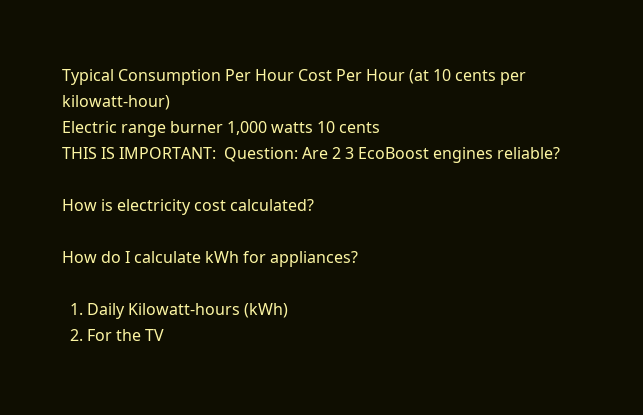Typical Consumption Per Hour Cost Per Hour (at 10 cents per kilowatt-hour)
Electric range burner 1,000 watts 10 cents
THIS IS IMPORTANT:  Question: Are 2 3 EcoBoost engines reliable?

How is electricity cost calculated?

How do I calculate kWh for appliances?

  1. Daily Kilowatt-hours (kWh)
  2. For the TV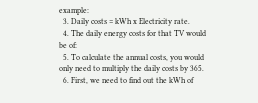example:
  3. Daily costs = kWh x Electricity rate.
  4. The daily energy costs for that TV would be of:
  5. To calculate the annual costs, you would only need to multiply the daily costs by 365.
  6. First, we need to find out the kWh of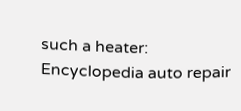such a heater:
Encyclopedia auto repair